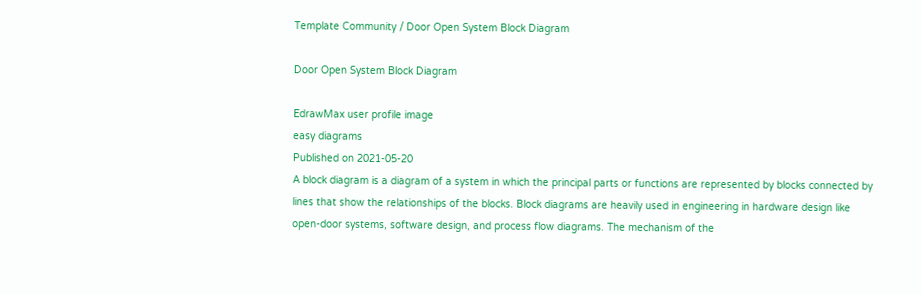Template Community / Door Open System Block Diagram

Door Open System Block Diagram

EdrawMax user profile image
easy diagrams
Published on 2021-05-20
A block diagram is a diagram of a system in which the principal parts or functions are represented by blocks connected by lines that show the relationships of the blocks. Block diagrams are heavily used in engineering in hardware design like open-door systems, software design, and process flow diagrams. The mechanism of the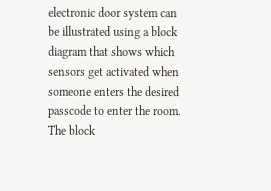electronic door system can be illustrated using a block diagram that shows which sensors get activated when someone enters the desired passcode to enter the room. The block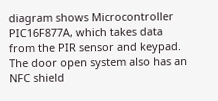diagram shows Microcontroller PIC16F877A, which takes data from the PIR sensor and keypad. The door open system also has an NFC shield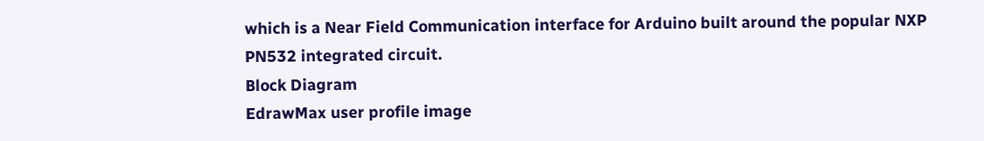which is a Near Field Communication interface for Arduino built around the popular NXP PN532 integrated circuit.
Block Diagram
EdrawMax user profile image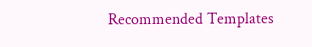Recommended Templates